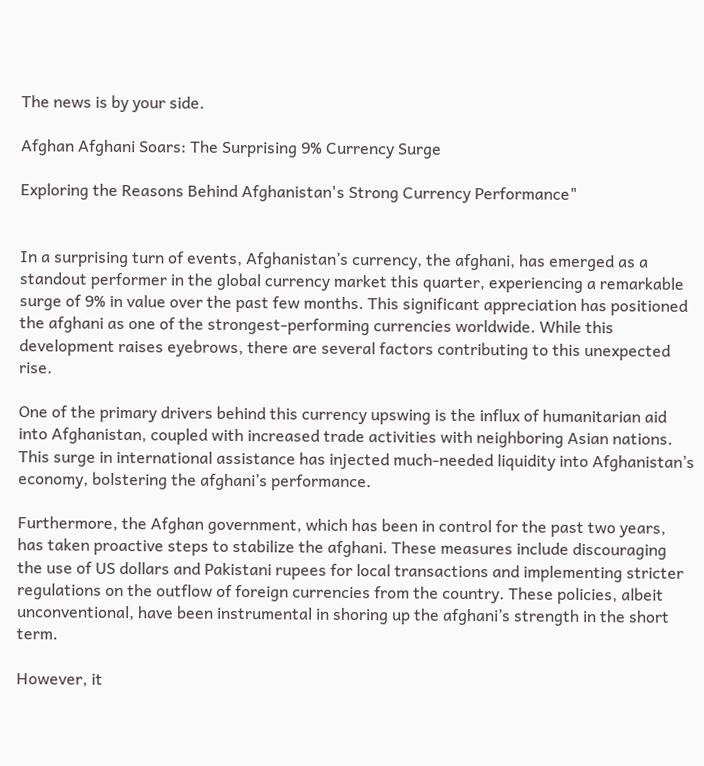The news is by your side.

Afghan Afghani Soars: The Surprising 9% Currency Surge

Exploring the Reasons Behind Afghanistan's Strong Currency Performance"


In a surprising turn of events, Afghanistan’s currency, the afghani, has emerged as a standout performer in the global currency market this quarter, experiencing a remarkable surge of 9% in value over the past few months. This significant appreciation has positioned the afghani as one of the strongest-performing currencies worldwide. While this development raises eyebrows, there are several factors contributing to this unexpected rise.

One of the primary drivers behind this currency upswing is the influx of humanitarian aid into Afghanistan, coupled with increased trade activities with neighboring Asian nations. This surge in international assistance has injected much-needed liquidity into Afghanistan’s economy, bolstering the afghani’s performance.

Furthermore, the Afghan government, which has been in control for the past two years, has taken proactive steps to stabilize the afghani. These measures include discouraging the use of US dollars and Pakistani rupees for local transactions and implementing stricter regulations on the outflow of foreign currencies from the country. These policies, albeit unconventional, have been instrumental in shoring up the afghani’s strength in the short term.

However, it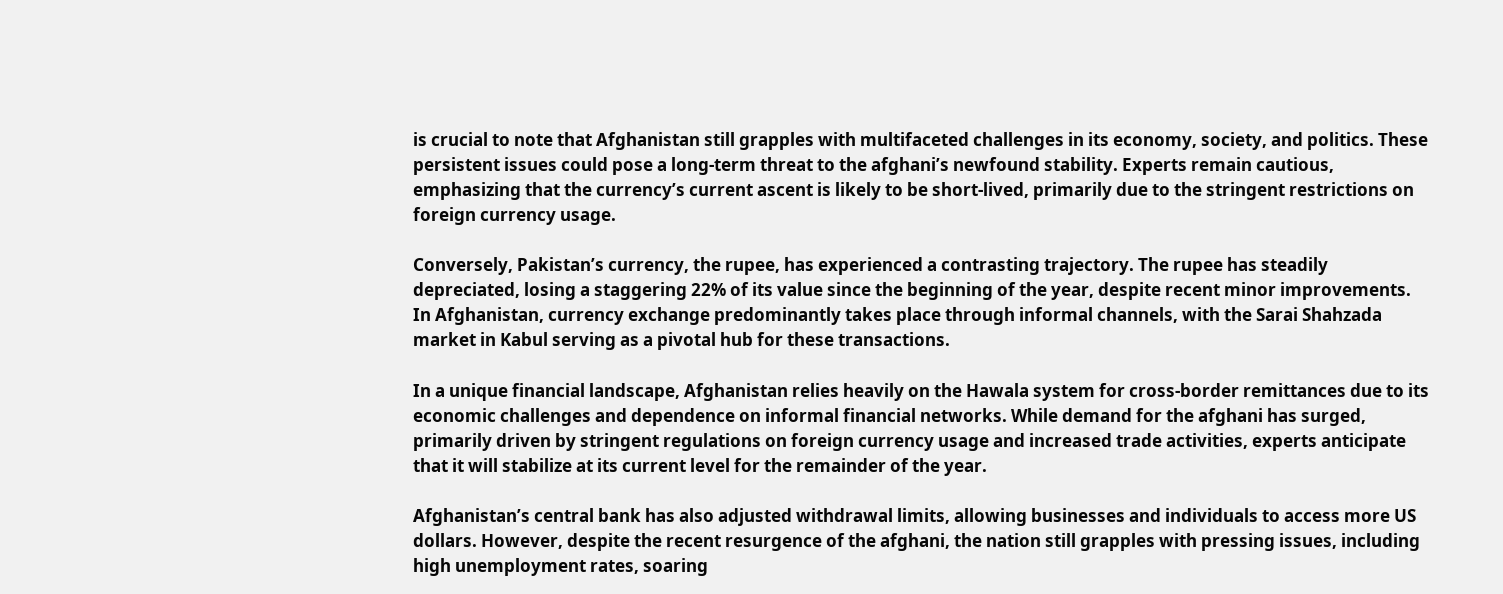is crucial to note that Afghanistan still grapples with multifaceted challenges in its economy, society, and politics. These persistent issues could pose a long-term threat to the afghani’s newfound stability. Experts remain cautious, emphasizing that the currency’s current ascent is likely to be short-lived, primarily due to the stringent restrictions on foreign currency usage.

Conversely, Pakistan’s currency, the rupee, has experienced a contrasting trajectory. The rupee has steadily depreciated, losing a staggering 22% of its value since the beginning of the year, despite recent minor improvements. In Afghanistan, currency exchange predominantly takes place through informal channels, with the Sarai Shahzada market in Kabul serving as a pivotal hub for these transactions.

In a unique financial landscape, Afghanistan relies heavily on the Hawala system for cross-border remittances due to its economic challenges and dependence on informal financial networks. While demand for the afghani has surged, primarily driven by stringent regulations on foreign currency usage and increased trade activities, experts anticipate that it will stabilize at its current level for the remainder of the year.

Afghanistan’s central bank has also adjusted withdrawal limits, allowing businesses and individuals to access more US dollars. However, despite the recent resurgence of the afghani, the nation still grapples with pressing issues, including high unemployment rates, soaring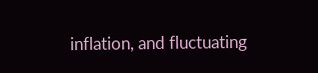inflation, and fluctuating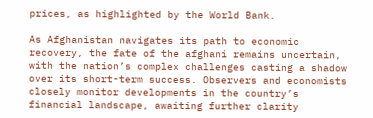prices, as highlighted by the World Bank.

As Afghanistan navigates its path to economic recovery, the fate of the afghani remains uncertain, with the nation’s complex challenges casting a shadow over its short-term success. Observers and economists closely monitor developments in the country’s financial landscape, awaiting further clarity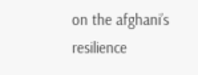on the afghani’s resilience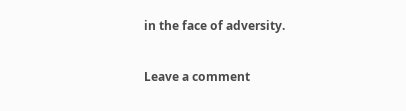in the face of adversity.

Leave a comment